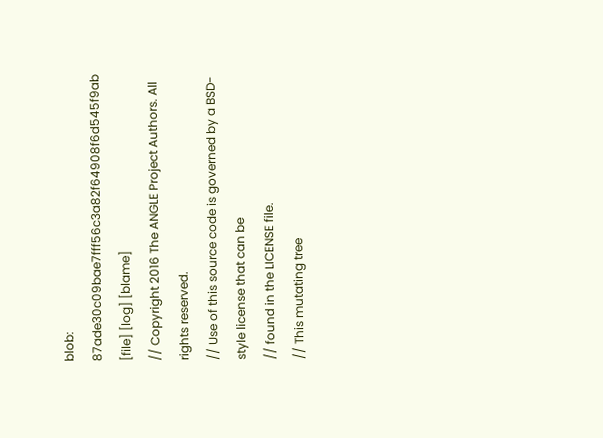blob: 87ade30c09bae7fff56c3a82f64908f6d545f9ab [file] [log] [blame]
// Copyright 2016 The ANGLE Project Authors. All rights reserved.
// Use of this source code is governed by a BSD-style license that can be
// found in the LICENSE file.
// This mutating tree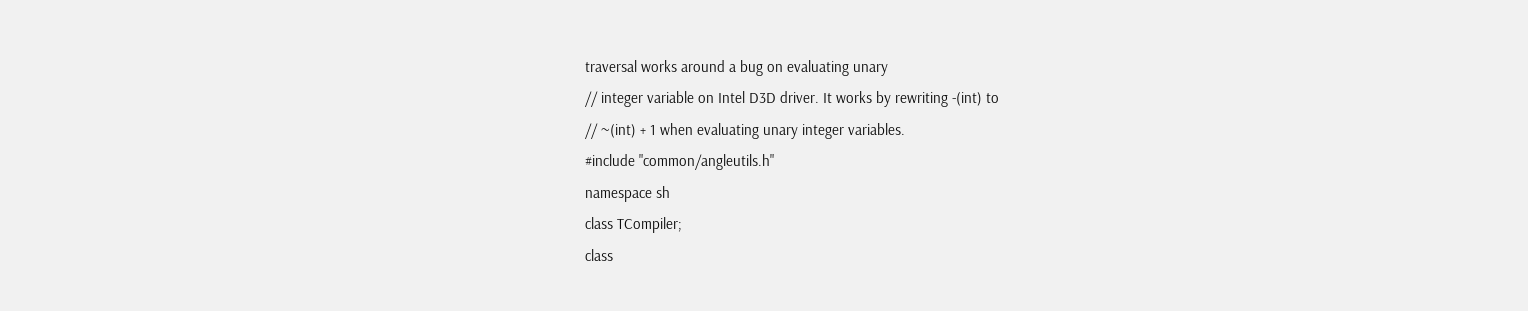traversal works around a bug on evaluating unary
// integer variable on Intel D3D driver. It works by rewriting -(int) to
// ~(int) + 1 when evaluating unary integer variables.
#include "common/angleutils.h"
namespace sh
class TCompiler;
class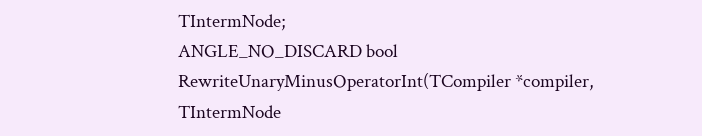TIntermNode;
ANGLE_NO_DISCARD bool RewriteUnaryMinusOperatorInt(TCompiler *compiler, TIntermNode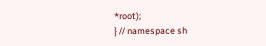*root);
} // namespace sh